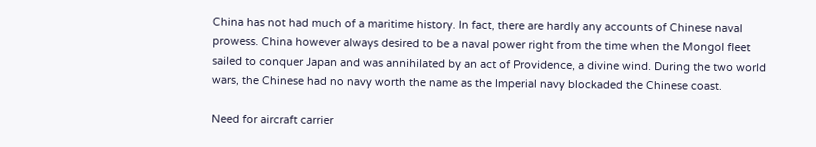China has not had much of a maritime history. In fact, there are hardly any accounts of Chinese naval prowess. China however always desired to be a naval power right from the time when the Mongol fleet sailed to conquer Japan and was annihilated by an act of Providence, a divine wind. During the two world wars, the Chinese had no navy worth the name as the Imperial navy blockaded the Chinese coast.

Need for aircraft carrier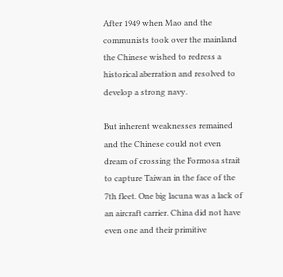After 1949 when Mao and the communists took over the mainland the Chinese wished to redress a historical aberration and resolved to develop a strong navy.

But inherent weaknesses remained and the Chinese could not even dream of crossing the Formosa strait to capture Taiwan in the face of the 7th fleet. One big lacuna was a lack of an aircraft carrier. China did not have even one and their primitive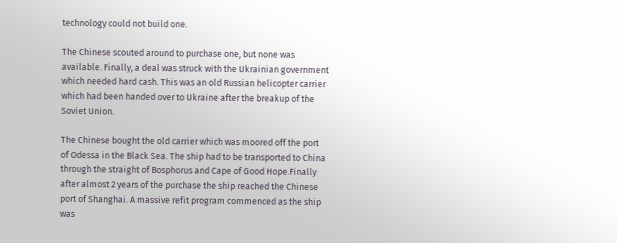technology could not build one.

The Chinese scouted around to purchase one, but none was available. Finally, a deal was struck with the Ukrainian government which needed hard cash. This was an old Russian helicopter carrier which had been handed over to Ukraine after the breakup of the Soviet Union.

The Chinese bought the old carrier which was moored off the port of Odessa in the Black Sea. The ship had to be transported to China through the straight of Bosphorus and Cape of Good Hope.Finally after almost 2 years of the purchase the ship reached the Chinese port of Shanghai. A massive refit program commenced as the ship was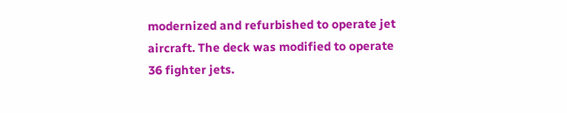modernized and refurbished to operate jet aircraft. The deck was modified to operate 36 fighter jets.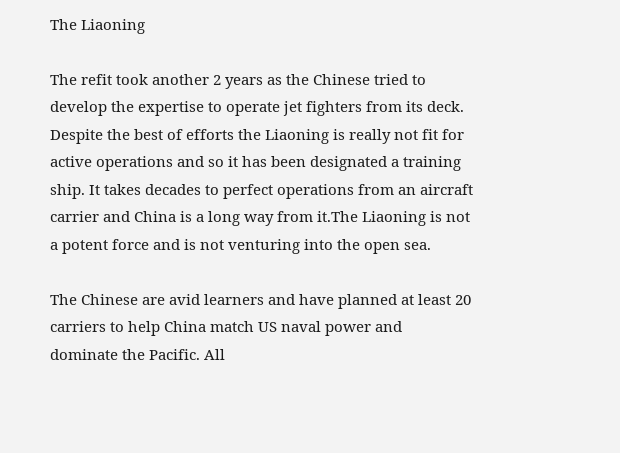The Liaoning

The refit took another 2 years as the Chinese tried to develop the expertise to operate jet fighters from its deck. Despite the best of efforts the Liaoning is really not fit for active operations and so it has been designated a training ship. It takes decades to perfect operations from an aircraft carrier and China is a long way from it.The Liaoning is not a potent force and is not venturing into the open sea.

The Chinese are avid learners and have planned at least 20 carriers to help China match US naval power and dominate the Pacific. All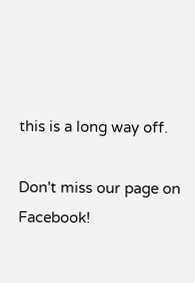this is a long way off.

Don't miss our page on Facebook!